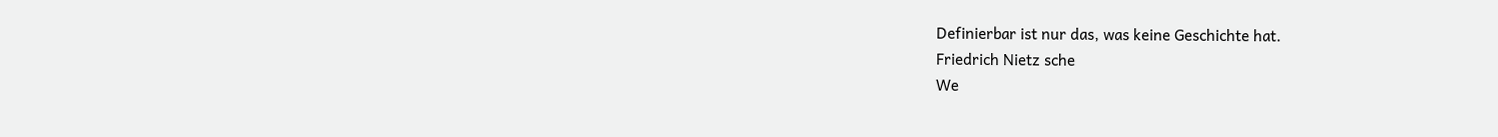Definierbar ist nur das, was keine Geschichte hat.
Friedrich Nietz sche
We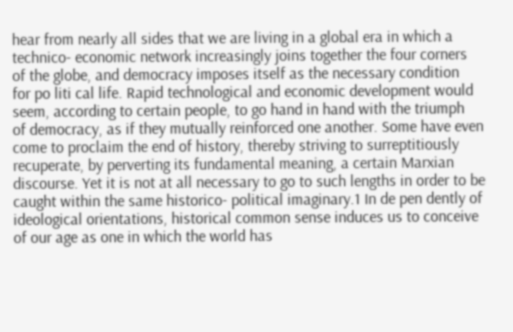hear from nearly all sides that we are living in a global era in which a
technico- economic network increasingly joins together the four corners
of the globe, and democracy imposes itself as the necessary condition
for po liti cal life. Rapid technological and economic development would
seem, according to certain people, to go hand in hand with the triumph
of democracy, as if they mutually reinforced one another. Some have even
come to proclaim the end of history, thereby striving to surreptitiously
recuperate, by perverting its fundamental meaning, a certain Marxian
discourse. Yet it is not at all necessary to go to such lengths in order to be
caught within the same historico- political imaginary.1 In de pen dently of
ideological orientations, historical common sense induces us to conceive
of our age as one in which the world has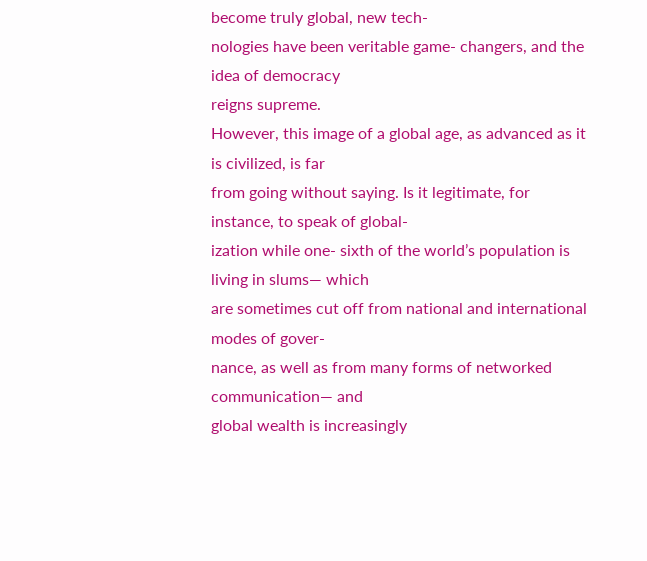become truly global, new tech-
nologies have been veritable game- changers, and the idea of democracy
reigns supreme.
However, this image of a global age, as advanced as it is civilized, is far
from going without saying. Is it legitimate, for instance, to speak of global-
ization while one- sixth of the world’s population is living in slums— which
are sometimes cut off from national and international modes of gover-
nance, as well as from many forms of networked communication— and
global wealth is increasingly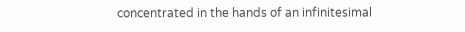concentrated in the hands of an infinitesimal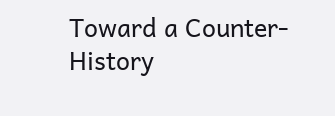Toward a Counter- History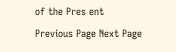of the Pres ent
Previous Page Next Page